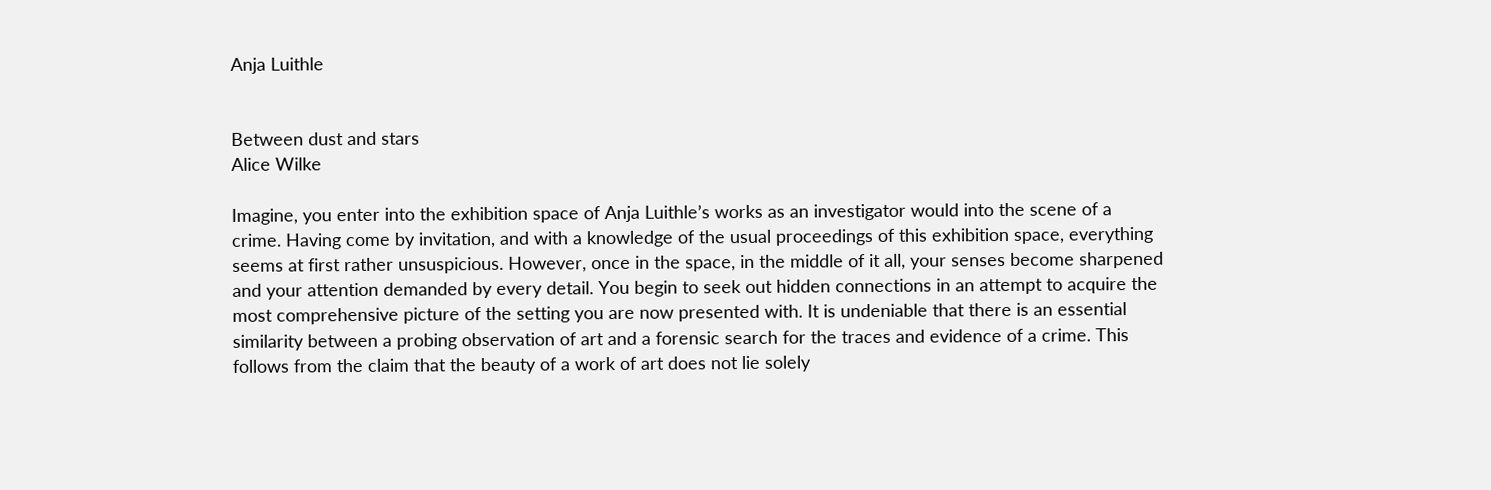Anja Luithle


Between dust and stars
Alice Wilke

Imagine, you enter into the exhibition space of Anja Luithle’s works as an investigator would into the scene of a crime. Having come by invitation, and with a knowledge of the usual proceedings of this exhibition space, everything seems at first rather unsuspicious. However, once in the space, in the middle of it all, your senses become sharpened and your attention demanded by every detail. You begin to seek out hidden connections in an attempt to acquire the most comprehensive picture of the setting you are now presented with. It is undeniable that there is an essential similarity between a probing observation of art and a forensic search for the traces and evidence of a crime. This follows from the claim that the beauty of a work of art does not lie solely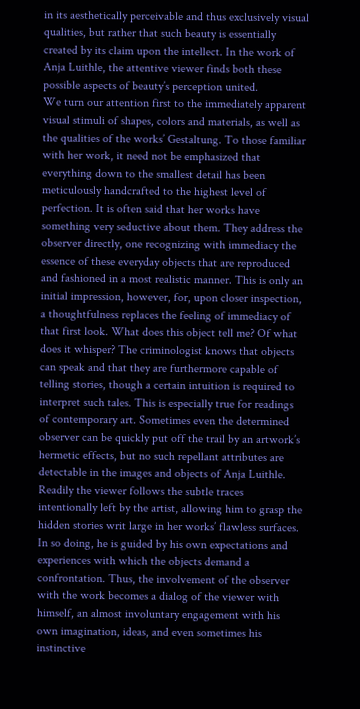in its aesthetically perceivable and thus exclusively visual qualities, but rather that such beauty is essentially created by its claim upon the intellect. In the work of Anja Luithle, the attentive viewer finds both these possible aspects of beauty’s perception united.
We turn our attention first to the immediately apparent visual stimuli of shapes, colors and materials, as well as the qualities of the works’ Gestaltung. To those familiar with her work, it need not be emphasized that everything down to the smallest detail has been meticulously handcrafted to the highest level of perfection. It is often said that her works have something very seductive about them. They address the observer directly, one recognizing with immediacy the essence of these everyday objects that are reproduced and fashioned in a most realistic manner. This is only an initial impression, however, for, upon closer inspection, a thoughtfulness replaces the feeling of immediacy of that first look. What does this object tell me? Of what does it whisper? The criminologist knows that objects can speak and that they are furthermore capable of telling stories, though a certain intuition is required to interpret such tales. This is especially true for readings of contemporary art. Sometimes even the determined observer can be quickly put off the trail by an artwork’s hermetic effects, but no such repellant attributes are detectable in the images and objects of Anja Luithle. Readily the viewer follows the subtle traces intentionally left by the artist, allowing him to grasp the hidden stories writ large in her works’ flawless surfaces. In so doing, he is guided by his own expectations and experiences with which the objects demand a confrontation. Thus, the involvement of the observer with the work becomes a dialog of the viewer with himself, an almost involuntary engagement with his own imagination, ideas, and even sometimes his instinctive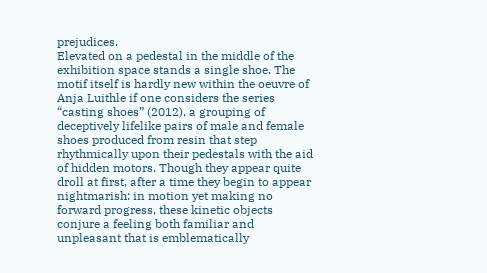prejudices.
Elevated on a pedestal in the middle of the exhibition space stands a single shoe. The motif itself is hardly new within the oeuvre of Anja Luithle if one considers the series “casting shoes” (2012), a grouping of deceptively lifelike pairs of male and female shoes produced from resin that step rhythmically upon their pedestals with the aid of hidden motors. Though they appear quite droll at first, after a time they begin to appear nightmarish: in motion yet making no forward progress, these kinetic objects conjure a feeling both familiar and unpleasant that is emblematically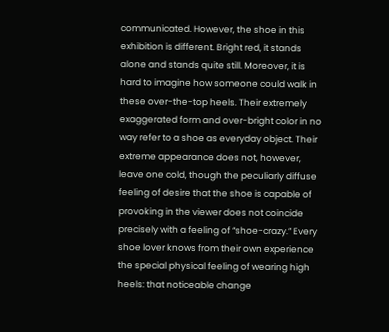communicated. However, the shoe in this exhibition is different. Bright red, it stands alone and stands quite still. Moreover, it is hard to imagine how someone could walk in these over-the-top heels. Their extremely exaggerated form and over-bright color in no way refer to a shoe as everyday object. Their extreme appearance does not, however, leave one cold, though the peculiarly diffuse feeling of desire that the shoe is capable of provoking in the viewer does not coincide precisely with a feeling of “shoe-crazy.” Every shoe lover knows from their own experience the special physical feeling of wearing high heels: that noticeable change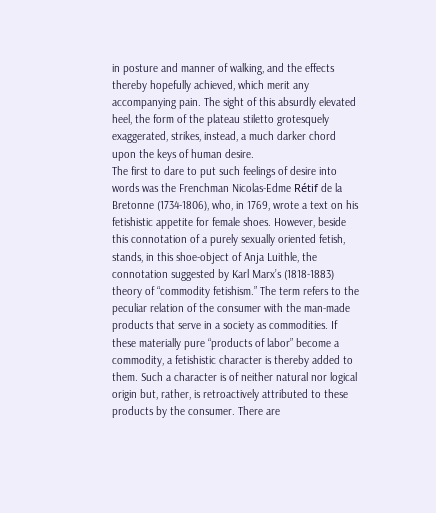in posture and manner of walking, and the effects thereby hopefully achieved, which merit any accompanying pain. The sight of this absurdly elevated heel, the form of the plateau stiletto grotesquely exaggerated, strikes, instead, a much darker chord upon the keys of human desire.
The first to dare to put such feelings of desire into words was the Frenchman Nicolas-Edme Rétif de la Bretonne (1734-1806), who, in 1769, wrote a text on his fetishistic appetite for female shoes. However, beside this connotation of a purely sexually oriented fetish, stands, in this shoe-object of Anja Luithle, the connotation suggested by Karl Marx’s (1818-1883) theory of “commodity fetishism.” The term refers to the peculiar relation of the consumer with the man-made products that serve in a society as commodities. If these materially pure “products of labor” become a commodity, a fetishistic character is thereby added to them. Such a character is of neither natural nor logical origin but, rather, is retroactively attributed to these products by the consumer. There are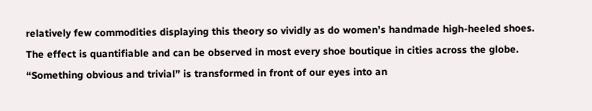relatively few commodities displaying this theory so vividly as do women’s handmade high-heeled shoes. The effect is quantifiable and can be observed in most every shoe boutique in cities across the globe. “Something obvious and trivial” is transformed in front of our eyes into an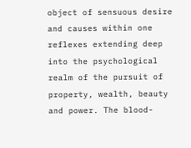object of sensuous desire and causes within one reflexes extending deep into the psychological realm of the pursuit of property, wealth, beauty and power. The blood-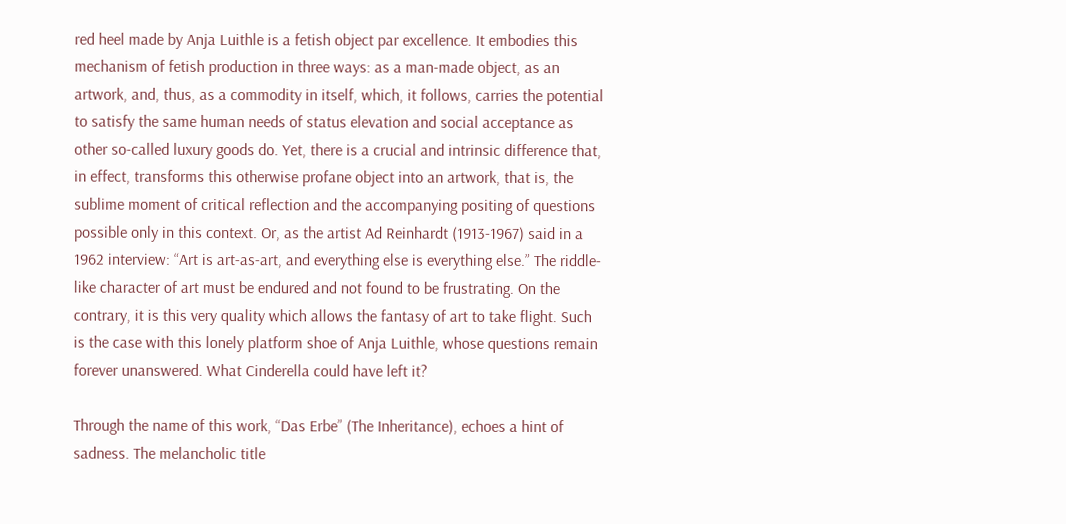red heel made by Anja Luithle is a fetish object par excellence. It embodies this mechanism of fetish production in three ways: as a man-made object, as an artwork, and, thus, as a commodity in itself, which, it follows, carries the potential to satisfy the same human needs of status elevation and social acceptance as other so-called luxury goods do. Yet, there is a crucial and intrinsic difference that, in effect, transforms this otherwise profane object into an artwork, that is, the sublime moment of critical reflection and the accompanying positing of questions possible only in this context. Or, as the artist Ad Reinhardt (1913-1967) said in a 1962 interview: “Art is art-as-art, and everything else is everything else.” The riddle-like character of art must be endured and not found to be frustrating. On the contrary, it is this very quality which allows the fantasy of art to take flight. Such is the case with this lonely platform shoe of Anja Luithle, whose questions remain forever unanswered. What Cinderella could have left it?

Through the name of this work, “Das Erbe” (The Inheritance), echoes a hint of sadness. The melancholic title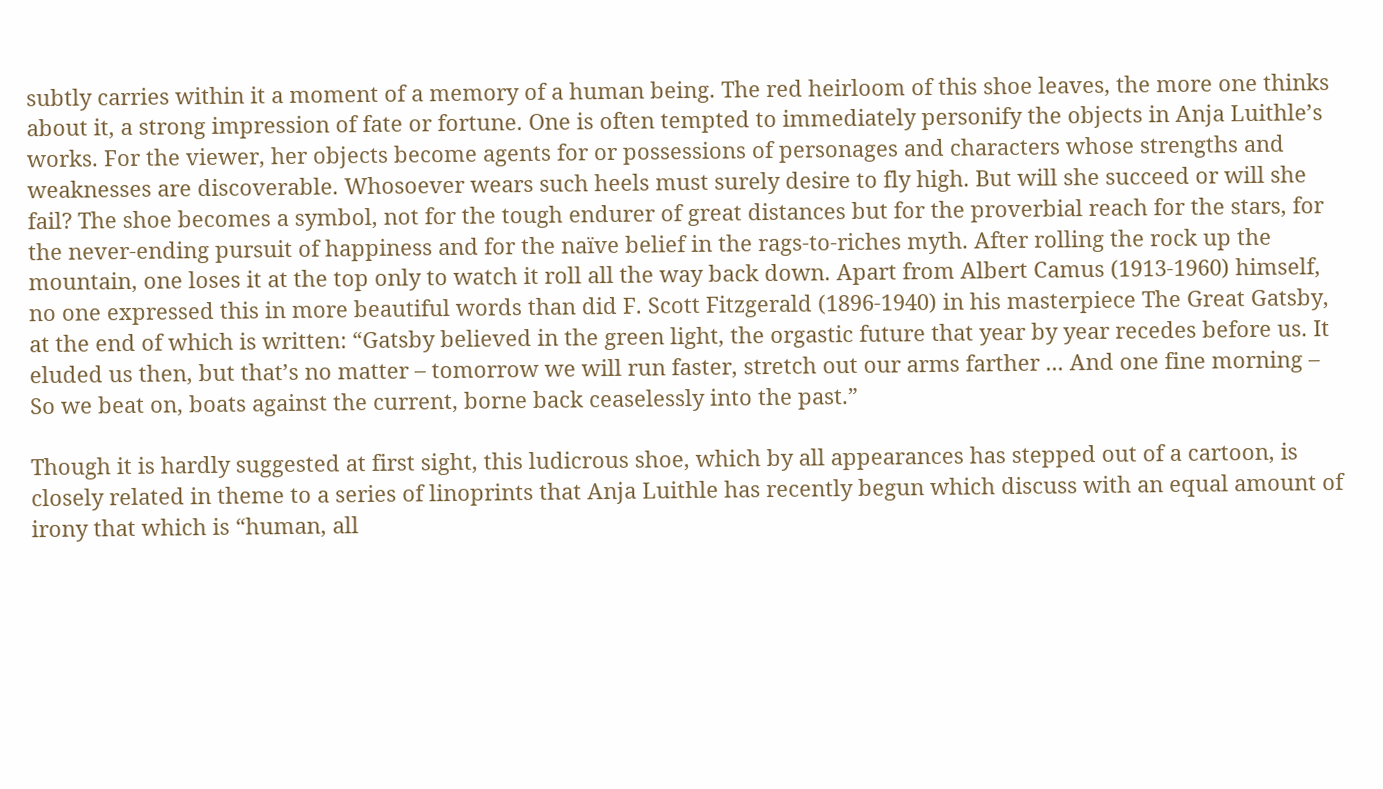subtly carries within it a moment of a memory of a human being. The red heirloom of this shoe leaves, the more one thinks about it, a strong impression of fate or fortune. One is often tempted to immediately personify the objects in Anja Luithle’s works. For the viewer, her objects become agents for or possessions of personages and characters whose strengths and weaknesses are discoverable. Whosoever wears such heels must surely desire to fly high. But will she succeed or will she fail? The shoe becomes a symbol, not for the tough endurer of great distances but for the proverbial reach for the stars, for the never-ending pursuit of happiness and for the naïve belief in the rags-to-riches myth. After rolling the rock up the mountain, one loses it at the top only to watch it roll all the way back down. Apart from Albert Camus (1913-1960) himself, no one expressed this in more beautiful words than did F. Scott Fitzgerald (1896-1940) in his masterpiece The Great Gatsby, at the end of which is written: “Gatsby believed in the green light, the orgastic future that year by year recedes before us. It eluded us then, but that’s no matter – tomorrow we will run faster, stretch out our arms farther ... And one fine morning – So we beat on, boats against the current, borne back ceaselessly into the past.”

Though it is hardly suggested at first sight, this ludicrous shoe, which by all appearances has stepped out of a cartoon, is closely related in theme to a series of linoprints that Anja Luithle has recently begun which discuss with an equal amount of irony that which is “human, all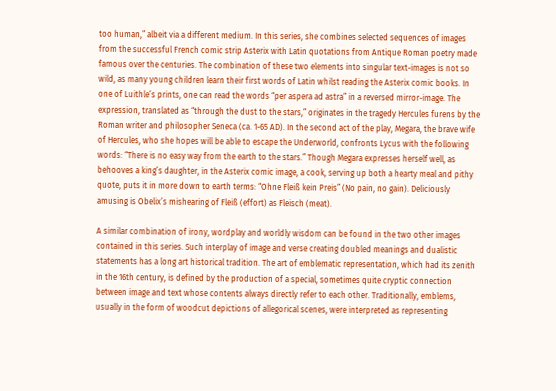too human,” albeit via a different medium. In this series, she combines selected sequences of images from the successful French comic strip Asterix with Latin quotations from Antique Roman poetry made famous over the centuries. The combination of these two elements into singular text-images is not so wild, as many young children learn their first words of Latin whilst reading the Asterix comic books. In one of Luithle’s prints, one can read the words “per aspera ad astra” in a reversed mirror-image. The expression, translated as “through the dust to the stars,” originates in the tragedy Hercules furens by the Roman writer and philosopher Seneca (ca. 1-65 AD). In the second act of the play, Megara, the brave wife of Hercules, who she hopes will be able to escape the Underworld, confronts Lycus with the following words: “There is no easy way from the earth to the stars.” Though Megara expresses herself well, as behooves a king’s daughter, in the Asterix comic image, a cook, serving up both a hearty meal and pithy quote, puts it in more down to earth terms: “Ohne Fleiß kein Preis” (No pain, no gain). Deliciously amusing is Obelix’s mishearing of Fleiß (effort) as Fleisch (meat).

A similar combination of irony, wordplay and worldly wisdom can be found in the two other images contained in this series. Such interplay of image and verse creating doubled meanings and dualistic statements has a long art historical tradition. The art of emblematic representation, which had its zenith in the 16th century, is defined by the production of a special, sometimes quite cryptic connection between image and text whose contents always directly refer to each other. Traditionally, emblems, usually in the form of woodcut depictions of allegorical scenes, were interpreted as representing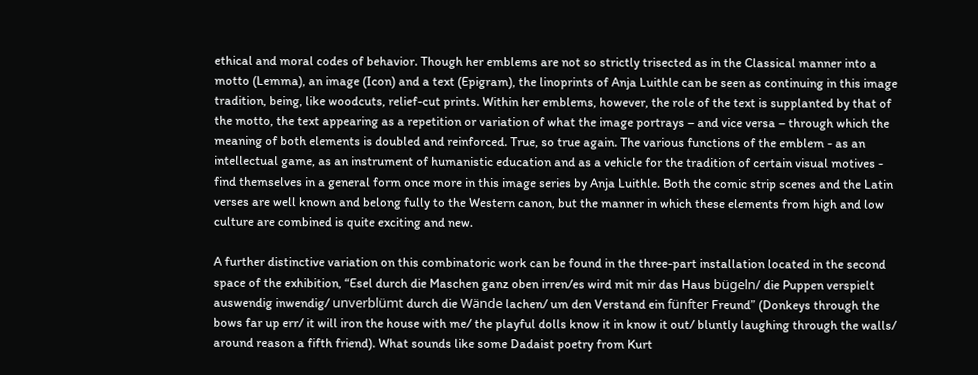ethical and moral codes of behavior. Though her emblems are not so strictly trisected as in the Classical manner into a motto (Lemma), an image (Icon) and a text (Epigram), the linoprints of Anja Luithle can be seen as continuing in this image tradition, being, like woodcuts, relief-cut prints. Within her emblems, however, the role of the text is supplanted by that of the motto, the text appearing as a repetition or variation of what the image portrays – and vice versa – through which the meaning of both elements is doubled and reinforced. True, so true again. The various functions of the emblem - as an intellectual game, as an instrument of humanistic education and as a vehicle for the tradition of certain visual motives - find themselves in a general form once more in this image series by Anja Luithle. Both the comic strip scenes and the Latin verses are well known and belong fully to the Western canon, but the manner in which these elements from high and low culture are combined is quite exciting and new.

A further distinctive variation on this combinatoric work can be found in the three-part installation located in the second space of the exhibition, “Esel durch die Maschen ganz oben irren/es wird mit mir das Haus bügeln/ die Puppen verspielt auswendig inwendig/ unverblümt durch die Wände lachen/ um den Verstand ein fünfter Freund” (Donkeys through the bows far up err/ it will iron the house with me/ the playful dolls know it in know it out/ bluntly laughing through the walls/ around reason a fifth friend). What sounds like some Dadaist poetry from Kurt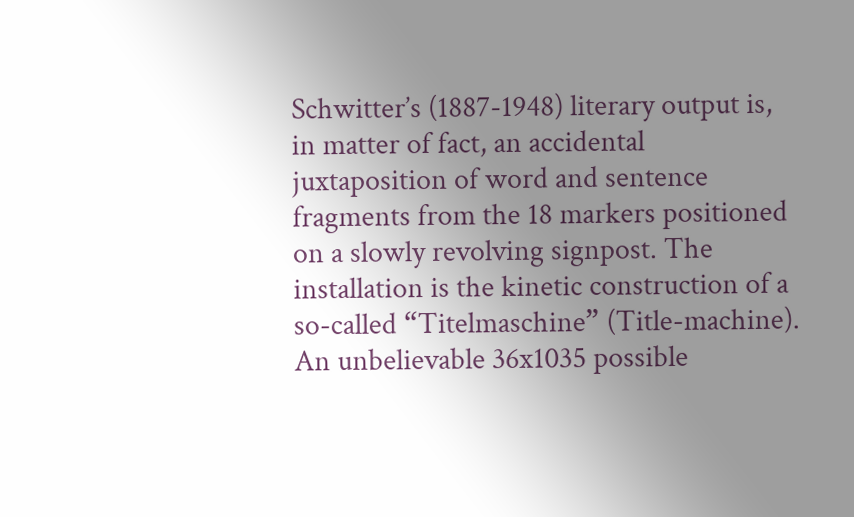Schwitter’s (1887-1948) literary output is, in matter of fact, an accidental juxtaposition of word and sentence fragments from the 18 markers positioned on a slowly revolving signpost. The installation is the kinetic construction of a so-called “Titelmaschine” (Title-machine). An unbelievable 36x1035 possible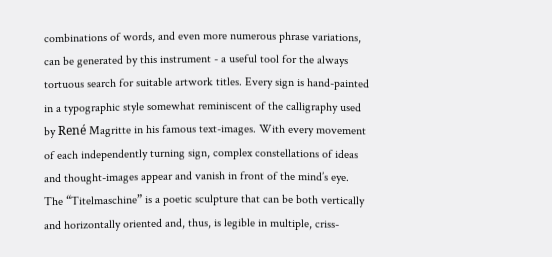combinations of words, and even more numerous phrase variations, can be generated by this instrument - a useful tool for the always tortuous search for suitable artwork titles. Every sign is hand-painted in a typographic style somewhat reminiscent of the calligraphy used by René Magritte in his famous text-images. With every movement of each independently turning sign, complex constellations of ideas and thought-images appear and vanish in front of the mind’s eye. The “Titelmaschine” is a poetic sculpture that can be both vertically and horizontally oriented and, thus, is legible in multiple, criss-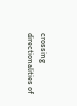crossing directionalities of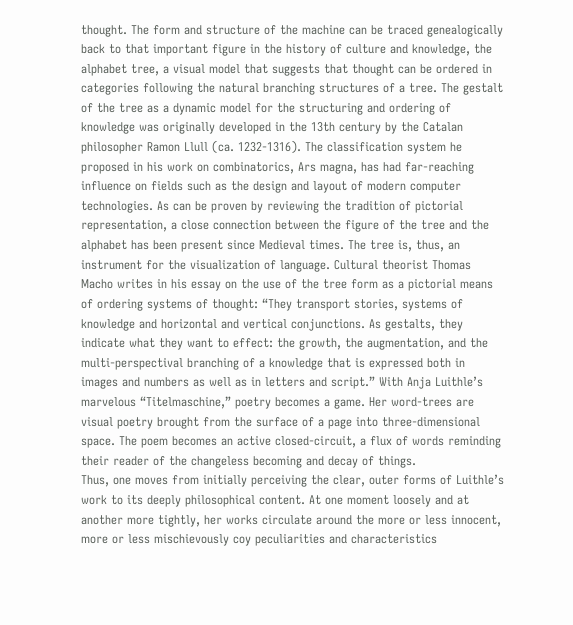thought. The form and structure of the machine can be traced genealogically back to that important figure in the history of culture and knowledge, the alphabet tree, a visual model that suggests that thought can be ordered in categories following the natural branching structures of a tree. The gestalt of the tree as a dynamic model for the structuring and ordering of knowledge was originally developed in the 13th century by the Catalan philosopher Ramon Llull (ca. 1232-1316). The classification system he proposed in his work on combinatorics, Ars magna, has had far-reaching influence on fields such as the design and layout of modern computer technologies. As can be proven by reviewing the tradition of pictorial representation, a close connection between the figure of the tree and the alphabet has been present since Medieval times. The tree is, thus, an instrument for the visualization of language. Cultural theorist Thomas Macho writes in his essay on the use of the tree form as a pictorial means of ordering systems of thought: “They transport stories, systems of knowledge and horizontal and vertical conjunctions. As gestalts, they indicate what they want to effect: the growth, the augmentation, and the multi-perspectival branching of a knowledge that is expressed both in images and numbers as well as in letters and script.” With Anja Luithle’s marvelous “Titelmaschine,” poetry becomes a game. Her word-trees are visual poetry brought from the surface of a page into three-dimensional space. The poem becomes an active closed-circuit, a flux of words reminding their reader of the changeless becoming and decay of things.
Thus, one moves from initially perceiving the clear, outer forms of Luithle’s work to its deeply philosophical content. At one moment loosely and at another more tightly, her works circulate around the more or less innocent, more or less mischievously coy peculiarities and characteristics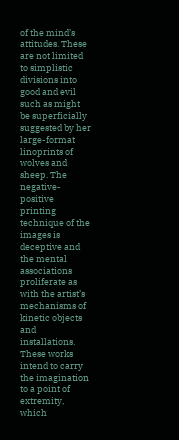of the mind’s attitudes. These are not limited to simplistic divisions into good and evil such as might be superficially suggested by her large-format linoprints of wolves and sheep. The negative-positive printing technique of the images is deceptive and the mental associations proliferate as with the artist’s mechanisms of kinetic objects and installations. These works intend to carry the imagination to a point of extremity, which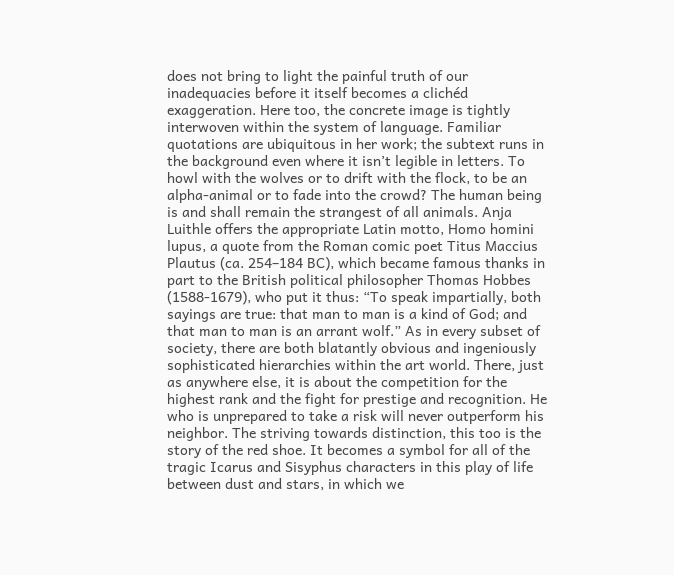does not bring to light the painful truth of our inadequacies before it itself becomes a clichéd exaggeration. Here too, the concrete image is tightly interwoven within the system of language. Familiar quotations are ubiquitous in her work; the subtext runs in the background even where it isn’t legible in letters. To howl with the wolves or to drift with the flock, to be an alpha-animal or to fade into the crowd? The human being is and shall remain the strangest of all animals. Anja Luithle offers the appropriate Latin motto, Homo homini lupus, a quote from the Roman comic poet Titus Maccius Plautus (ca. 254–184 BC), which became famous thanks in part to the British political philosopher Thomas Hobbes (1588-1679), who put it thus: “To speak impartially, both sayings are true: that man to man is a kind of God; and that man to man is an arrant wolf.” As in every subset of society, there are both blatantly obvious and ingeniously sophisticated hierarchies within the art world. There, just as anywhere else, it is about the competition for the highest rank and the fight for prestige and recognition. He who is unprepared to take a risk will never outperform his neighbor. The striving towards distinction, this too is the story of the red shoe. It becomes a symbol for all of the tragic Icarus and Sisyphus characters in this play of life between dust and stars, in which we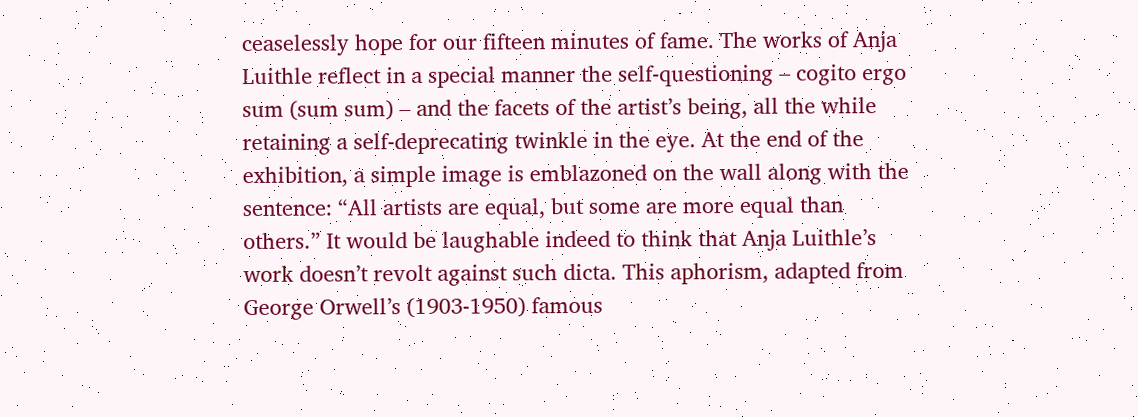ceaselessly hope for our fifteen minutes of fame. The works of Anja Luithle reflect in a special manner the self-questioning – cogito ergo sum (sum sum) – and the facets of the artist’s being, all the while retaining a self-deprecating twinkle in the eye. At the end of the exhibition, a simple image is emblazoned on the wall along with the sentence: “All artists are equal, but some are more equal than others.” It would be laughable indeed to think that Anja Luithle’s work doesn’t revolt against such dicta. This aphorism, adapted from George Orwell’s (1903-1950) famous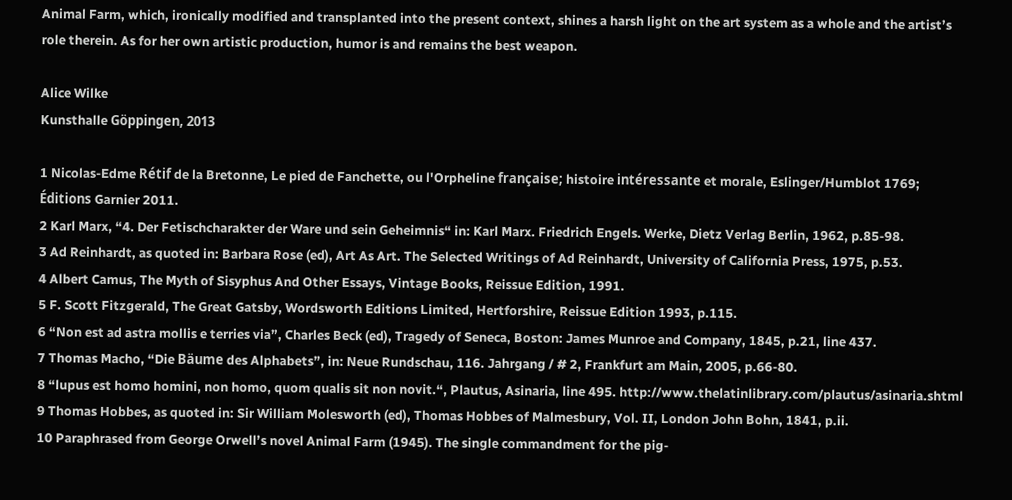Animal Farm, which, ironically modified and transplanted into the present context, shines a harsh light on the art system as a whole and the artist’s role therein. As for her own artistic production, humor is and remains the best weapon.

Alice Wilke
Kunsthalle Göppingen, 2013

1 Nicolas-Edme Rétif de la Bretonne, Le pied de Fanchette, ou l'Orpheline française; histoire intéressante et morale, Eslinger/Humblot 1769; Éditions Garnier 2011.
2 Karl Marx, “4. Der Fetischcharakter der Ware und sein Geheimnis“ in: Karl Marx. Friedrich Engels. Werke, Dietz Verlag Berlin, 1962, p.85-98.
3 Ad Reinhardt, as quoted in: Barbara Rose (ed), Art As Art. The Selected Writings of Ad Reinhardt, University of California Press, 1975, p.53.
4 Albert Camus, The Myth of Sisyphus And Other Essays, Vintage Books, Reissue Edition, 1991.
5 F. Scott Fitzgerald, The Great Gatsby, Wordsworth Editions Limited, Hertforshire, Reissue Edition 1993, p.115.
6 “Non est ad astra mollis e terries via”, Charles Beck (ed), Tragedy of Seneca, Boston: James Munroe and Company, 1845, p.21, line 437.
7 Thomas Macho, “Die Bäume des Alphabets”, in: Neue Rundschau, 116. Jahrgang / # 2, Frankfurt am Main, 2005, p.66-80.
8 “lupus est homo homini, non homo, quom qualis sit non novit.“, Plautus, Asinaria, line 495. http://www.thelatinlibrary.com/plautus/asinaria.shtml
9 Thomas Hobbes, as quoted in: Sir William Molesworth (ed), Thomas Hobbes of Malmesbury, Vol. II, London John Bohn, 1841, p.ii.
10 Paraphrased from George Orwell’s novel Animal Farm (1945). The single commandment for the pig-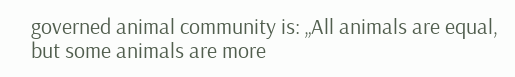governed animal community is: „All animals are equal, but some animals are more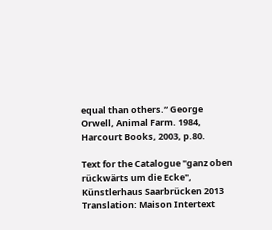equal than others.“ George Orwell, Animal Farm. 1984, Harcourt Books, 2003, p.80.

Text for the Catalogue "ganz oben rückwärts um die Ecke", Künstlerhaus Saarbrücken 2013
Translation: Maison Intertext